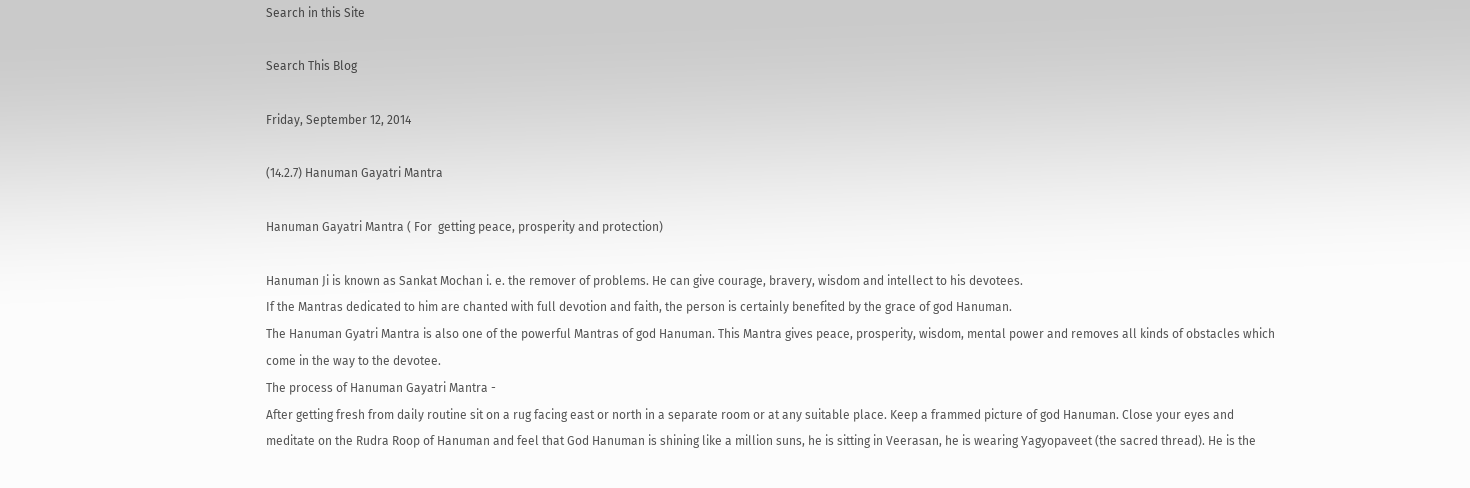Search in this Site

Search This Blog

Friday, September 12, 2014

(14.2.7) Hanuman Gayatri Mantra

Hanuman Gayatri Mantra ( For  getting peace, prosperity and protection)

Hanuman Ji is known as Sankat Mochan i. e. the remover of problems. He can give courage, bravery, wisdom and intellect to his devotees.
If the Mantras dedicated to him are chanted with full devotion and faith, the person is certainly benefited by the grace of god Hanuman.
The Hanuman Gyatri Mantra is also one of the powerful Mantras of god Hanuman. This Mantra gives peace, prosperity, wisdom, mental power and removes all kinds of obstacles which come in the way to the devotee.
The process of Hanuman Gayatri Mantra -
After getting fresh from daily routine sit on a rug facing east or north in a separate room or at any suitable place. Keep a frammed picture of god Hanuman. Close your eyes and meditate on the Rudra Roop of Hanuman and feel that God Hanuman is shining like a million suns, he is sitting in Veerasan, he is wearing Yagyopaveet (the sacred thread). He is the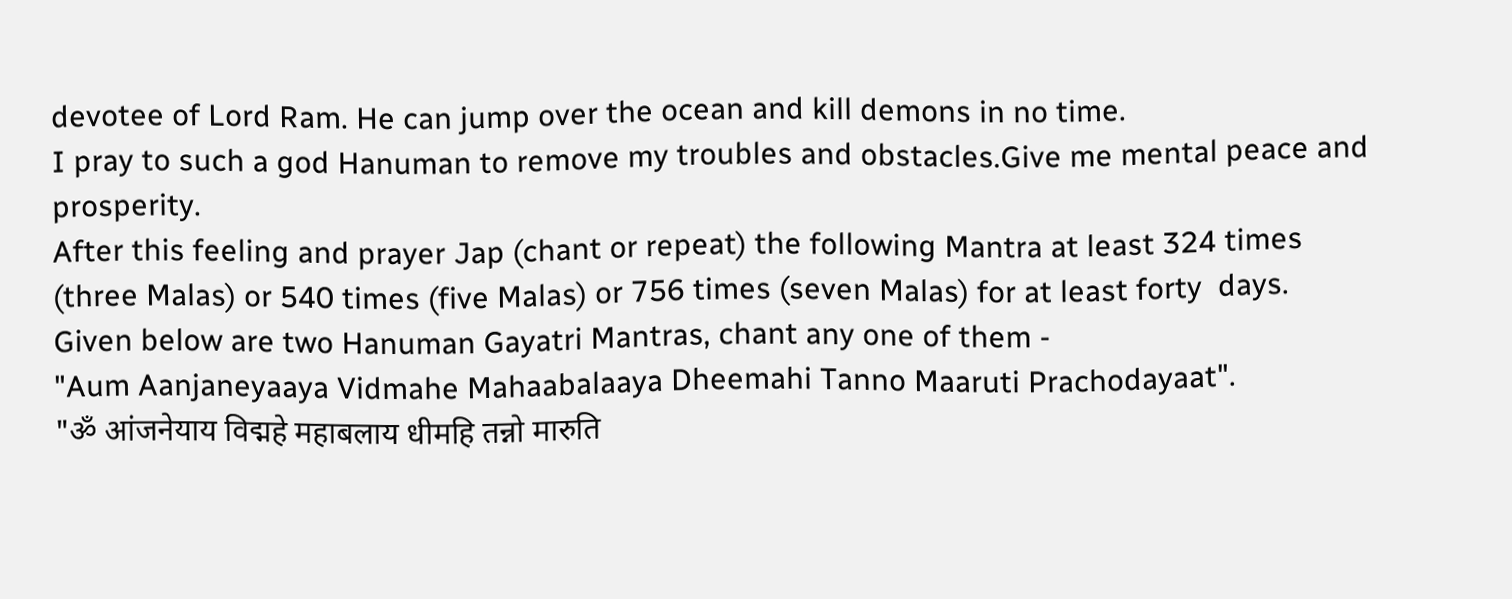devotee of Lord Ram. He can jump over the ocean and kill demons in no time.
I pray to such a god Hanuman to remove my troubles and obstacles.Give me mental peace and prosperity.
After this feeling and prayer Jap (chant or repeat) the following Mantra at least 324 times (three Malas) or 540 times (five Malas) or 756 times (seven Malas) for at least forty  days.
Given below are two Hanuman Gayatri Mantras, chant any one of them -
"Aum Aanjaneyaaya Vidmahe Mahaabalaaya Dheemahi Tanno Maaruti Prachodayaat".
"ॐ आंजनेयाय विद्महे महाबलाय धीमहि तन्नो मारुति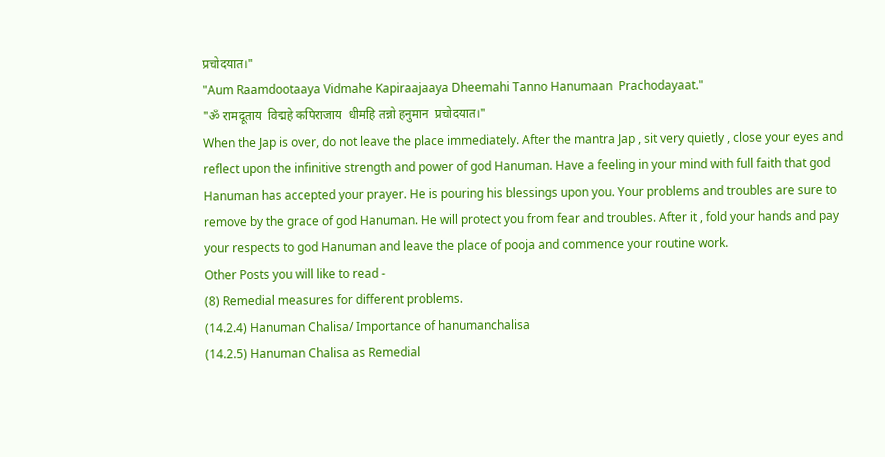प्रचोदयात।"
"Aum Raamdootaaya Vidmahe Kapiraajaaya Dheemahi Tanno Hanumaan  Prachodayaat."
"ॐ रामदूताय  विद्महे कपिराजाय  धीमहि तन्नो हनुमान  प्रचोदयात।"
When the Jap is over, do not leave the place immediately. After the mantra Jap , sit very quietly , close your eyes and reflect upon the infinitive strength and power of god Hanuman. Have a feeling in your mind with full faith that god Hanuman has accepted your prayer. He is pouring his blessings upon you. Your problems and troubles are sure to remove by the grace of god Hanuman. He will protect you from fear and troubles. After it , fold your hands and pay your respects to god Hanuman and leave the place of pooja and commence your routine work.
Other Posts you will like to read -
(8) Remedial measures for different problems.
(14.2.4) Hanuman Chalisa/ Importance of hanumanchalisa
(14.2.5) Hanuman Chalisa as Remedial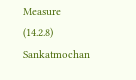Measure
(14.2.8) Sankatmochan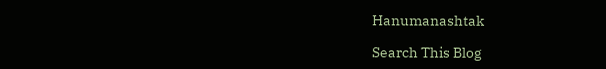Hanumanashtak

Search This Blog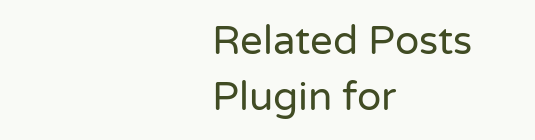Related Posts Plugin for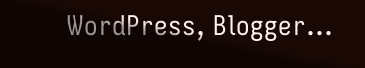WordPress, Blogger...